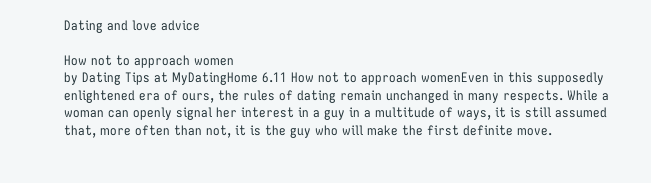Dating and love advice

How not to approach women
by Dating Tips at MyDatingHome 6.11 How not to approach womenEven in this supposedly enlightened era of ours, the rules of dating remain unchanged in many respects. While a woman can openly signal her interest in a guy in a multitude of ways, it is still assumed that, more often than not, it is the guy who will make the first definite move.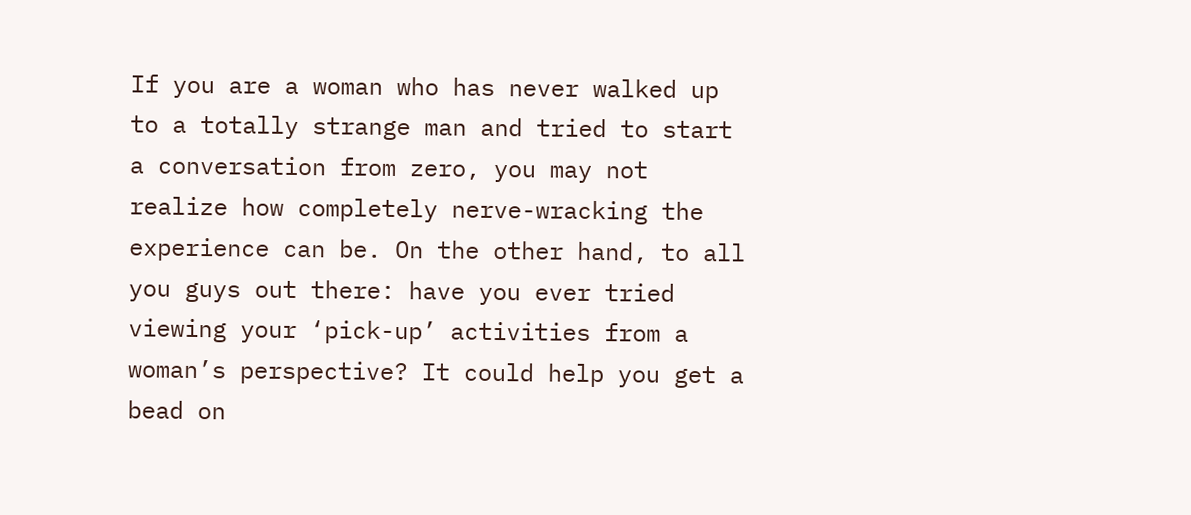If you are a woman who has never walked up to a totally strange man and tried to start a conversation from zero, you may not realize how completely nerve-wracking the experience can be. On the other hand, to all you guys out there: have you ever tried viewing your ‘pick-up’ activities from a woman’s perspective? It could help you get a bead on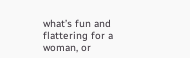what’s fun and flattering for a woman, or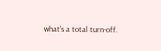what’s a total turn-off.